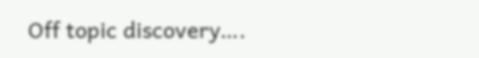Off topic discovery….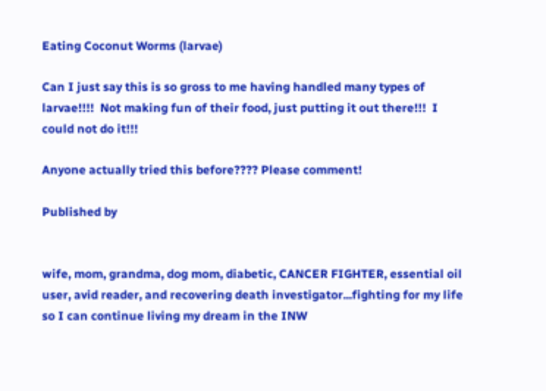Eating Coconut Worms (larvae)

Can I just say this is so gross to me having handled many types of larvae!!!!  Not making fun of their food, just putting it out there!!!  I could not do it!!!

Anyone actually tried this before???? Please comment!

Published by


wife, mom, grandma, dog mom, diabetic, CANCER FIGHTER, essential oil user, avid reader, and recovering death investigator...fighting for my life so I can continue living my dream in the INW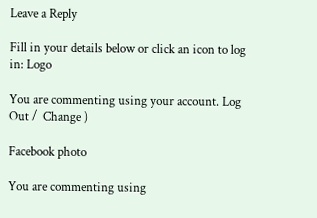Leave a Reply

Fill in your details below or click an icon to log in: Logo

You are commenting using your account. Log Out /  Change )

Facebook photo

You are commenting using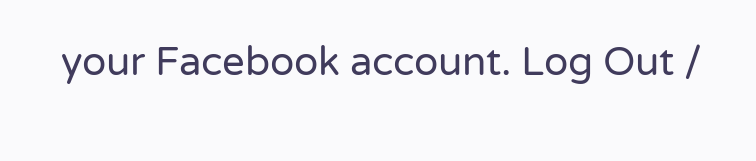your Facebook account. Log Out /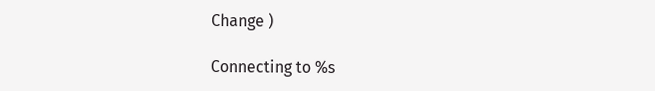Change )

Connecting to %s